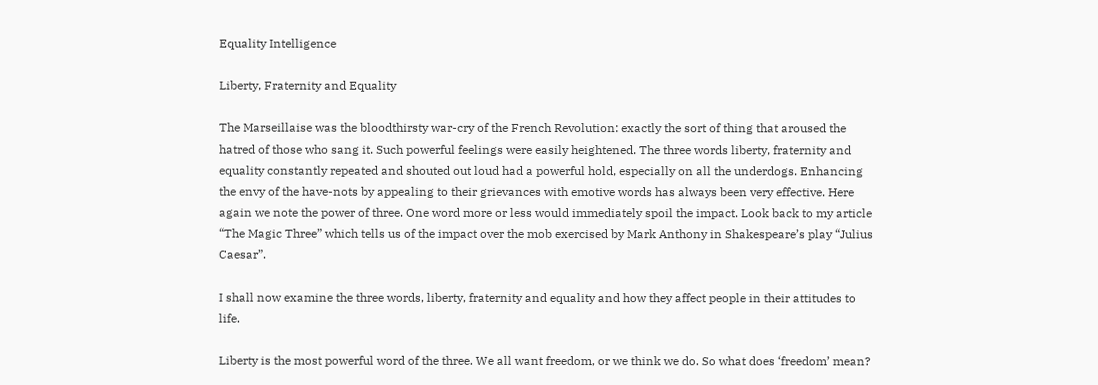Equality Intelligence

Liberty, Fraternity and Equality

The Marseillaise was the bloodthirsty war-cry of the French Revolution: exactly the sort of thing that aroused the hatred of those who sang it. Such powerful feelings were easily heightened. The three words liberty, fraternity and equality constantly repeated and shouted out loud had a powerful hold, especially on all the underdogs. Enhancing the envy of the have-nots by appealing to their grievances with emotive words has always been very effective. Here again we note the power of three. One word more or less would immediately spoil the impact. Look back to my article “The Magic Three” which tells us of the impact over the mob exercised by Mark Anthony in Shakespeare’s play “Julius Caesar”.

I shall now examine the three words, liberty, fraternity and equality and how they affect people in their attitudes to life.

Liberty is the most powerful word of the three. We all want freedom, or we think we do. So what does ‘freedom’ mean?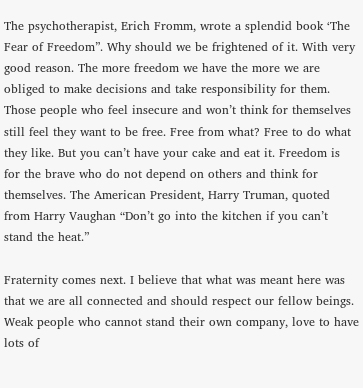The psychotherapist, Erich Fromm, wrote a splendid book ‘The Fear of Freedom”. Why should we be frightened of it. With very good reason. The more freedom we have the more we are obliged to make decisions and take responsibility for them. Those people who feel insecure and won’t think for themselves still feel they want to be free. Free from what? Free to do what they like. But you can’t have your cake and eat it. Freedom is for the brave who do not depend on others and think for themselves. The American President, Harry Truman, quoted from Harry Vaughan “Don’t go into the kitchen if you can’t stand the heat.”

Fraternity comes next. I believe that what was meant here was that we are all connected and should respect our fellow beings. Weak people who cannot stand their own company, love to have lots of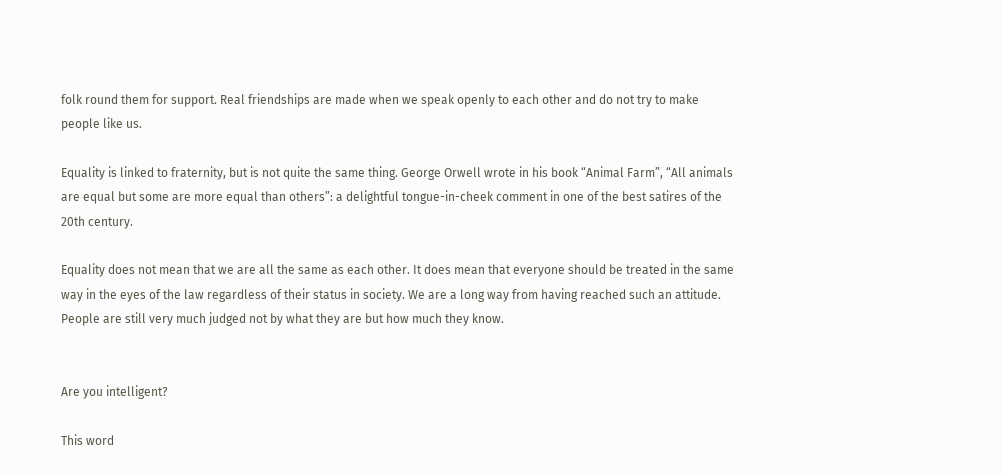folk round them for support. Real friendships are made when we speak openly to each other and do not try to make people like us.

Equality is linked to fraternity, but is not quite the same thing. George Orwell wrote in his book “Animal Farm”, “All animals are equal but some are more equal than others”: a delightful tongue-in-cheek comment in one of the best satires of the 20th century.

Equality does not mean that we are all the same as each other. It does mean that everyone should be treated in the same way in the eyes of the law regardless of their status in society. We are a long way from having reached such an attitude. People are still very much judged not by what they are but how much they know.


Are you intelligent?

This word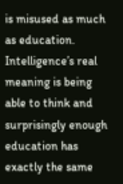is misused as much as education. Intelligence’s real meaning is being able to think and surprisingly enough education has exactly the same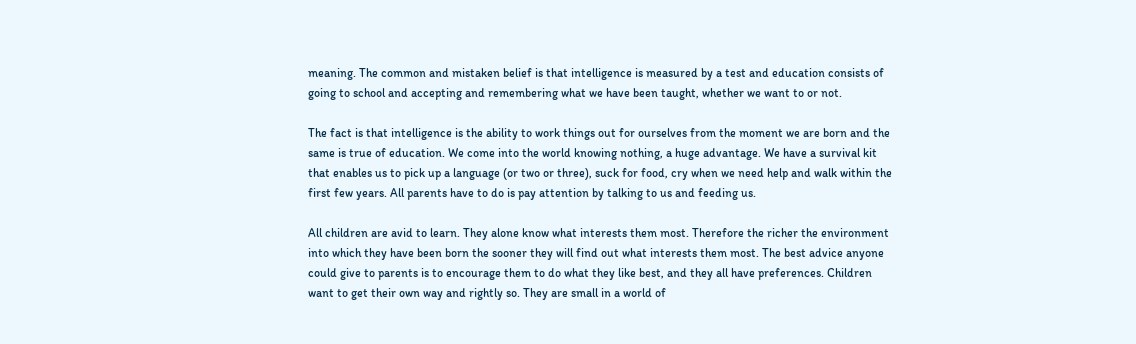meaning. The common and mistaken belief is that intelligence is measured by a test and education consists of going to school and accepting and remembering what we have been taught, whether we want to or not.

The fact is that intelligence is the ability to work things out for ourselves from the moment we are born and the same is true of education. We come into the world knowing nothing, a huge advantage. We have a survival kit that enables us to pick up a language (or two or three), suck for food, cry when we need help and walk within the first few years. All parents have to do is pay attention by talking to us and feeding us.

All children are avid to learn. They alone know what interests them most. Therefore the richer the environment into which they have been born the sooner they will find out what interests them most. The best advice anyone could give to parents is to encourage them to do what they like best, and they all have preferences. Children want to get their own way and rightly so. They are small in a world of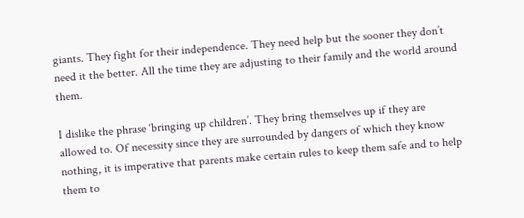giants. They fight for their independence. They need help but the sooner they don’t need it the better. All the time they are adjusting to their family and the world around them.

I dislike the phrase ‘bringing up children’. They bring themselves up if they are allowed to. Of necessity since they are surrounded by dangers of which they know nothing, it is imperative that parents make certain rules to keep them safe and to help them to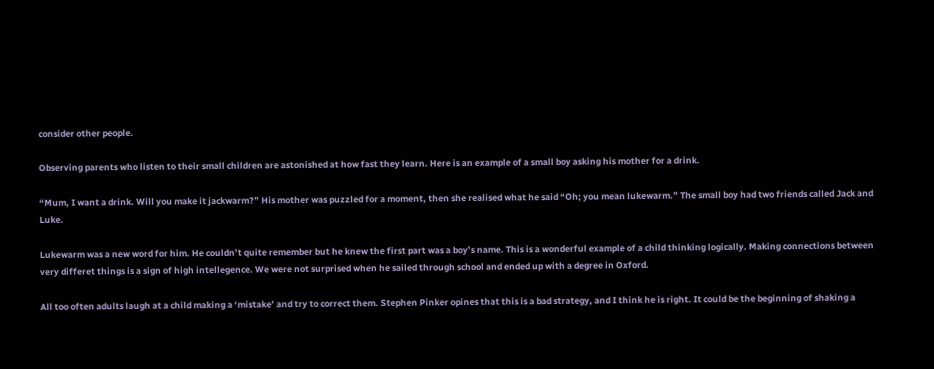consider other people.

Observing parents who listen to their small children are astonished at how fast they learn. Here is an example of a small boy asking his mother for a drink.

“Mum, I want a drink. Will you make it jackwarm?” His mother was puzzled for a moment, then she realised what he said “Oh; you mean lukewarm.” The small boy had two friends called Jack and Luke.

Lukewarm was a new word for him. He couldn’t quite remember but he knew the first part was a boy’s name. This is a wonderful example of a child thinking logically. Making connections between very differet things is a sign of high intellegence. We were not surprised when he sailed through school and ended up with a degree in Oxford.

All too often adults laugh at a child making a ‘mistake’ and try to correct them. Stephen Pinker opines that this is a bad strategy, and I think he is right. It could be the beginning of shaking a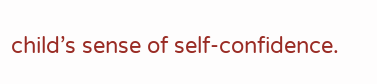child’s sense of self-confidence.